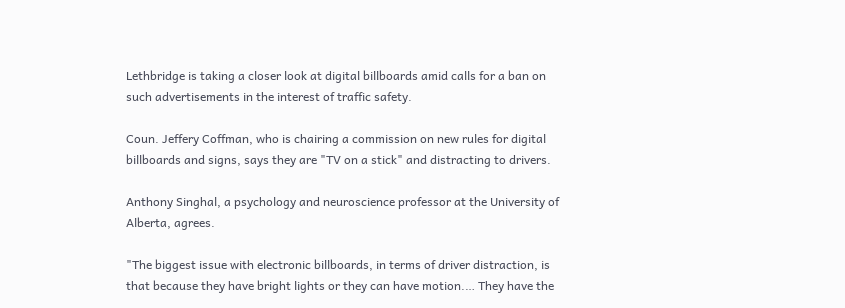Lethbridge is taking a closer look at digital billboards amid calls for a ban on such advertisements in the interest of traffic safety.

Coun. Jeffery Coffman, who is chairing a commission on new rules for digital billboards and signs, says they are "TV on a stick" and distracting to drivers.

Anthony Singhal, a psychology and neuroscience professor at the University of Alberta, agrees.

"The biggest issue with electronic billboards, in terms of driver distraction, is that because they have bright lights or they can have motion.… They have the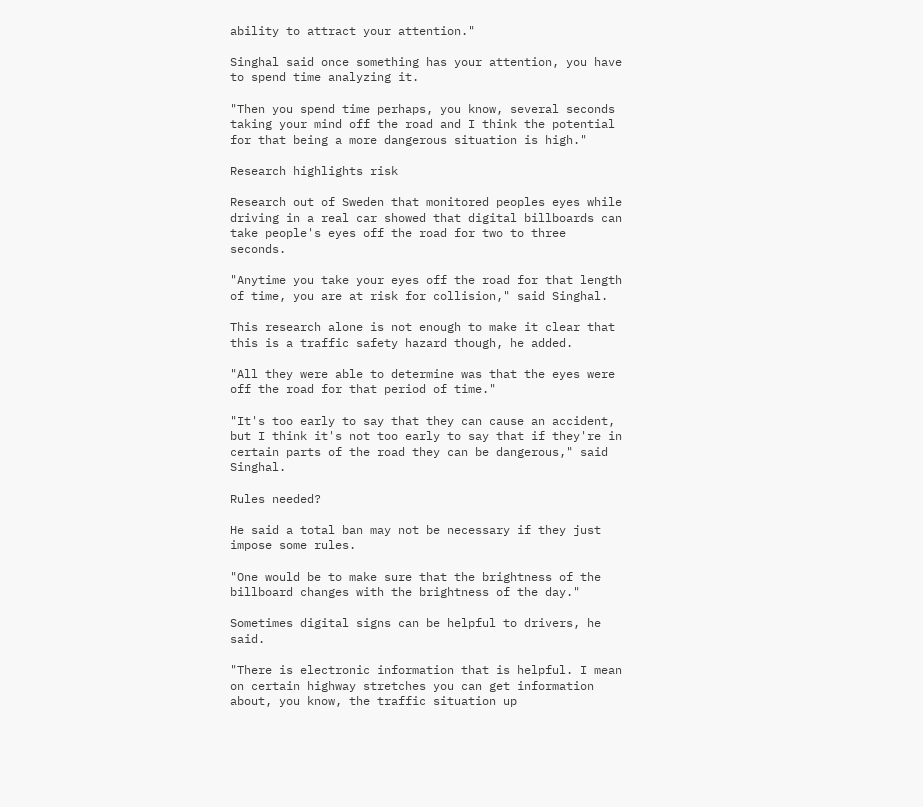ability to attract your attention."

Singhal said once something has your attention, you have to spend time analyzing it.

"Then you spend time perhaps, you know, several seconds taking your mind off the road and I think the potential for that being a more dangerous situation is high."

Research highlights risk

Research out of Sweden that monitored peoples eyes while driving in a real car showed that digital billboards can take people's eyes off the road for two to three seconds.

"Anytime you take your eyes off the road for that length of time, you are at risk for collision," said Singhal.

This research alone is not enough to make it clear that this is a traffic safety hazard though, he added.

"All they were able to determine was that the eyes were off the road for that period of time."

"It's too early to say that they can cause an accident, but I think it's not too early to say that if they're in certain parts of the road they can be dangerous," said Singhal.

Rules needed?

He said a total ban may not be necessary if they just impose some rules.

"One would be to make sure that the brightness of the billboard changes with the brightness of the day."

Sometimes digital signs can be helpful to drivers, he said.

"There is electronic information that is helpful. I mean on certain highway stretches you can get information about, you know, the traffic situation up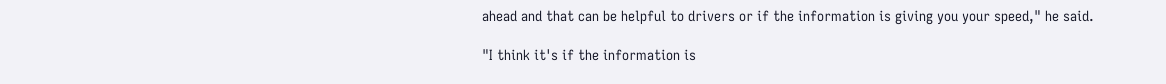ahead and that can be helpful to drivers or if the information is giving you your speed," he said.

"I think it's if the information is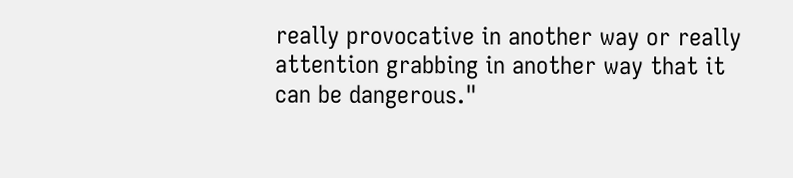really provocative in another way or really attention grabbing in another way that it can be dangerous."